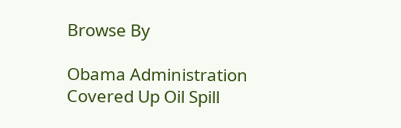Browse By

Obama Administration Covered Up Oil Spill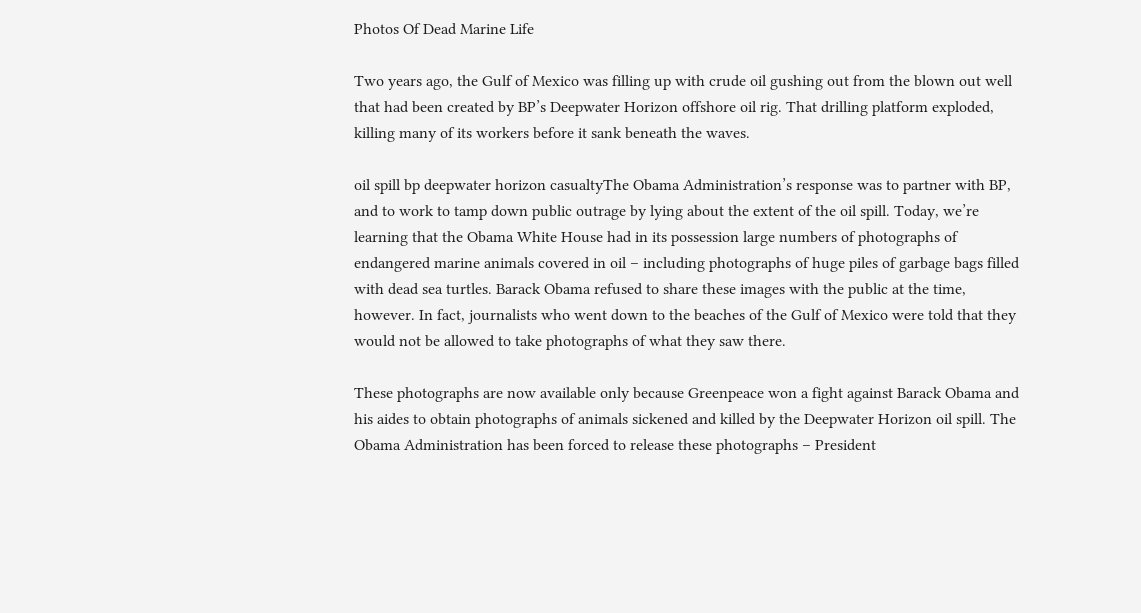Photos Of Dead Marine Life

Two years ago, the Gulf of Mexico was filling up with crude oil gushing out from the blown out well that had been created by BP’s Deepwater Horizon offshore oil rig. That drilling platform exploded, killing many of its workers before it sank beneath the waves.

oil spill bp deepwater horizon casualtyThe Obama Administration’s response was to partner with BP, and to work to tamp down public outrage by lying about the extent of the oil spill. Today, we’re learning that the Obama White House had in its possession large numbers of photographs of endangered marine animals covered in oil – including photographs of huge piles of garbage bags filled with dead sea turtles. Barack Obama refused to share these images with the public at the time, however. In fact, journalists who went down to the beaches of the Gulf of Mexico were told that they would not be allowed to take photographs of what they saw there.

These photographs are now available only because Greenpeace won a fight against Barack Obama and his aides to obtain photographs of animals sickened and killed by the Deepwater Horizon oil spill. The Obama Administration has been forced to release these photographs – President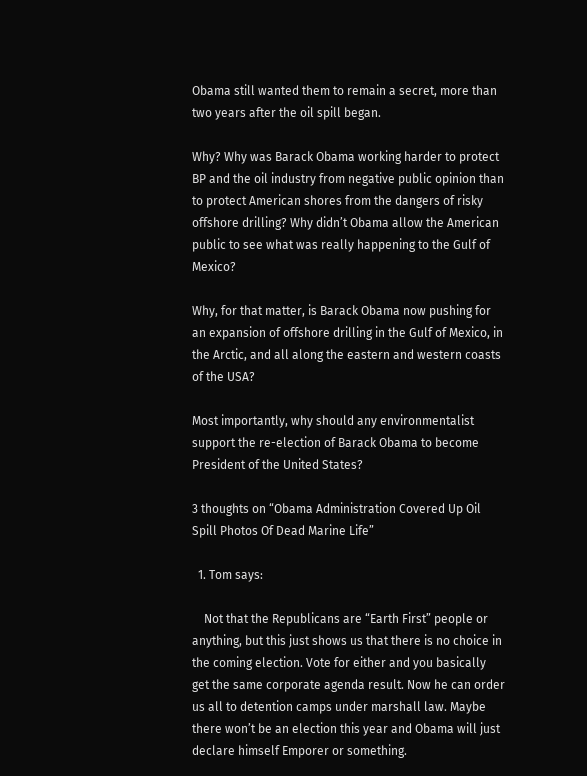Obama still wanted them to remain a secret, more than two years after the oil spill began.

Why? Why was Barack Obama working harder to protect BP and the oil industry from negative public opinion than to protect American shores from the dangers of risky offshore drilling? Why didn’t Obama allow the American public to see what was really happening to the Gulf of Mexico?

Why, for that matter, is Barack Obama now pushing for an expansion of offshore drilling in the Gulf of Mexico, in the Arctic, and all along the eastern and western coasts of the USA?

Most importantly, why should any environmentalist support the re-election of Barack Obama to become President of the United States?

3 thoughts on “Obama Administration Covered Up Oil Spill Photos Of Dead Marine Life”

  1. Tom says:

    Not that the Republicans are “Earth First” people or anything, but this just shows us that there is no choice in the coming election. Vote for either and you basically get the same corporate agenda result. Now he can order us all to detention camps under marshall law. Maybe there won’t be an election this year and Obama will just declare himself Emporer or something.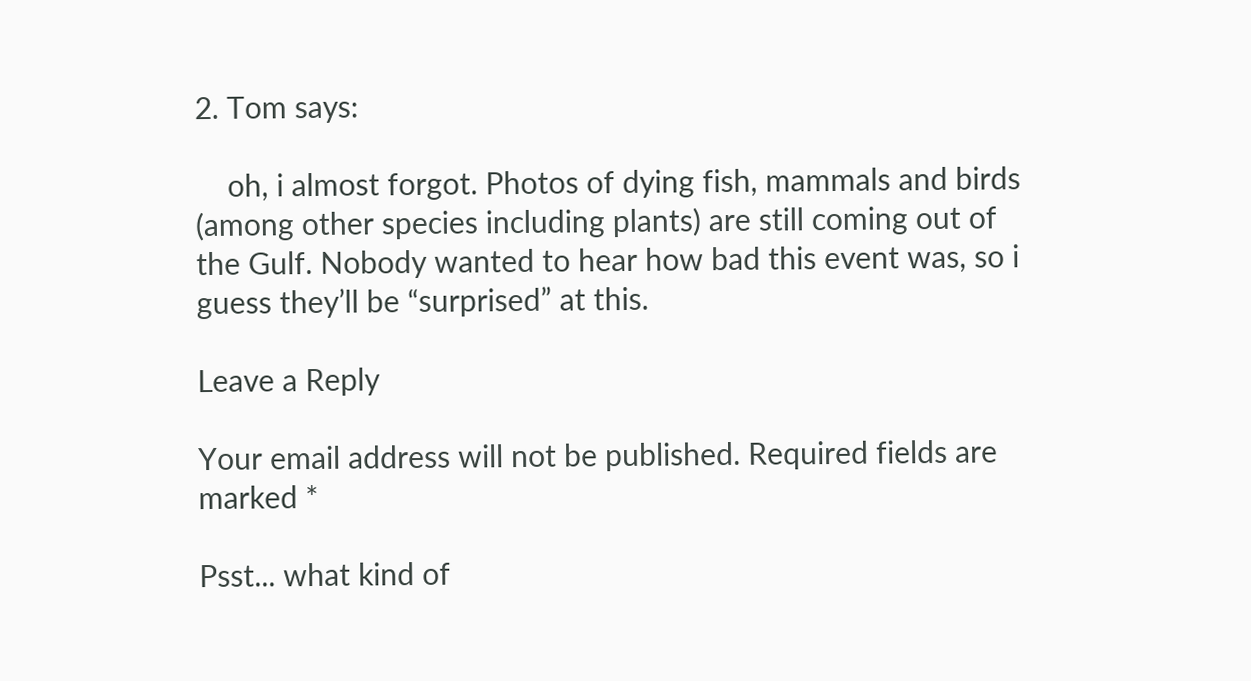2. Tom says:

    oh, i almost forgot. Photos of dying fish, mammals and birds (among other species including plants) are still coming out of the Gulf. Nobody wanted to hear how bad this event was, so i guess they’ll be “surprised” at this.

Leave a Reply

Your email address will not be published. Required fields are marked *

Psst... what kind of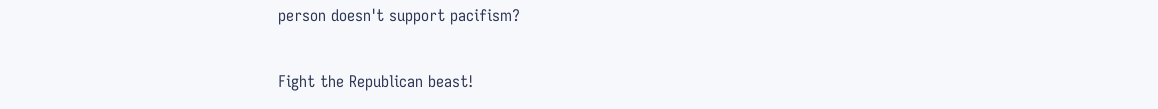person doesn't support pacifism?

Fight the Republican beast!